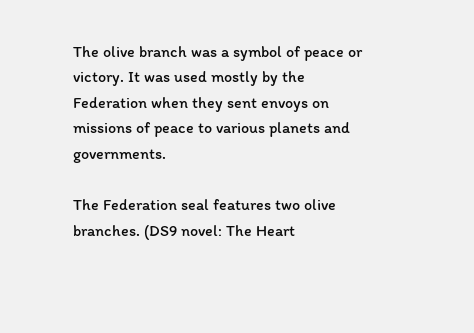The olive branch was a symbol of peace or victory. It was used mostly by the Federation when they sent envoys on missions of peace to various planets and governments.

The Federation seal features two olive branches. (DS9 novel: The Heart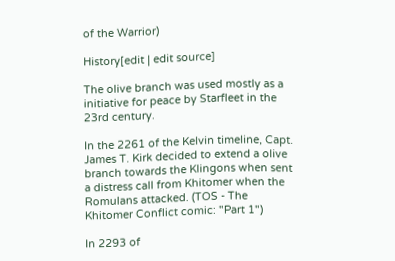of the Warrior)

History[edit | edit source]

The olive branch was used mostly as a initiative for peace by Starfleet in the 23rd century.

In the 2261 of the Kelvin timeline, Capt. James T. Kirk decided to extend a olive branch towards the Klingons when sent a distress call from Khitomer when the Romulans attacked. (TOS - The Khitomer Conflict comic: "Part 1")

In 2293 of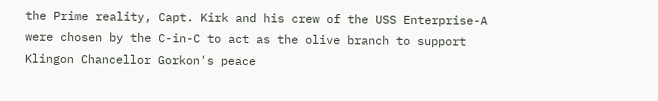the Prime reality, Capt. Kirk and his crew of the USS Enterprise-A were chosen by the C-in-C to act as the olive branch to support Klingon Chancellor Gorkon's peace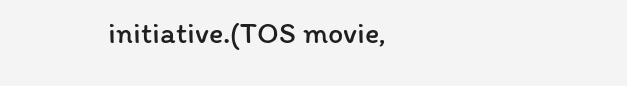initiative.(TOS movie,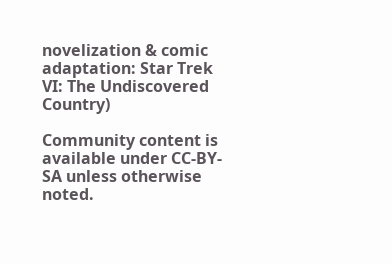novelization & comic adaptation: Star Trek VI: The Undiscovered Country)

Community content is available under CC-BY-SA unless otherwise noted.